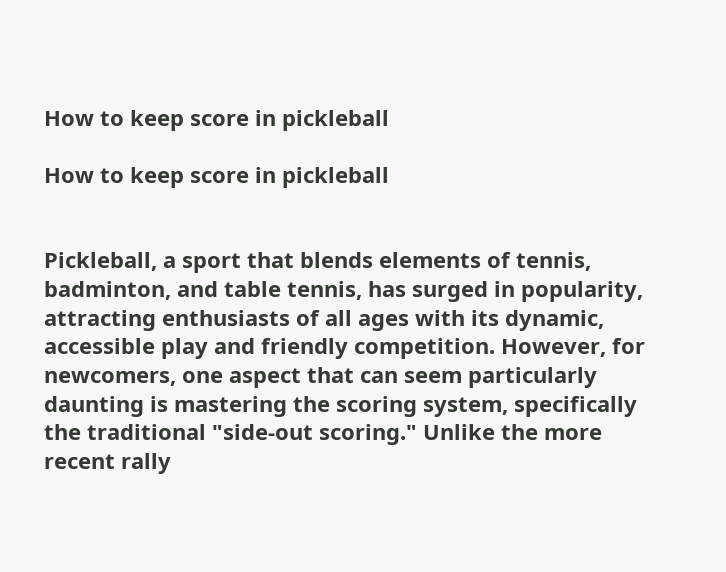How to keep score in pickleball

How to keep score in pickleball


Pickleball, a sport that blends elements of tennis, badminton, and table tennis, has surged in popularity, attracting enthusiasts of all ages with its dynamic, accessible play and friendly competition. However, for newcomers, one aspect that can seem particularly daunting is mastering the scoring system, specifically the traditional "side-out scoring." Unlike the more recent rally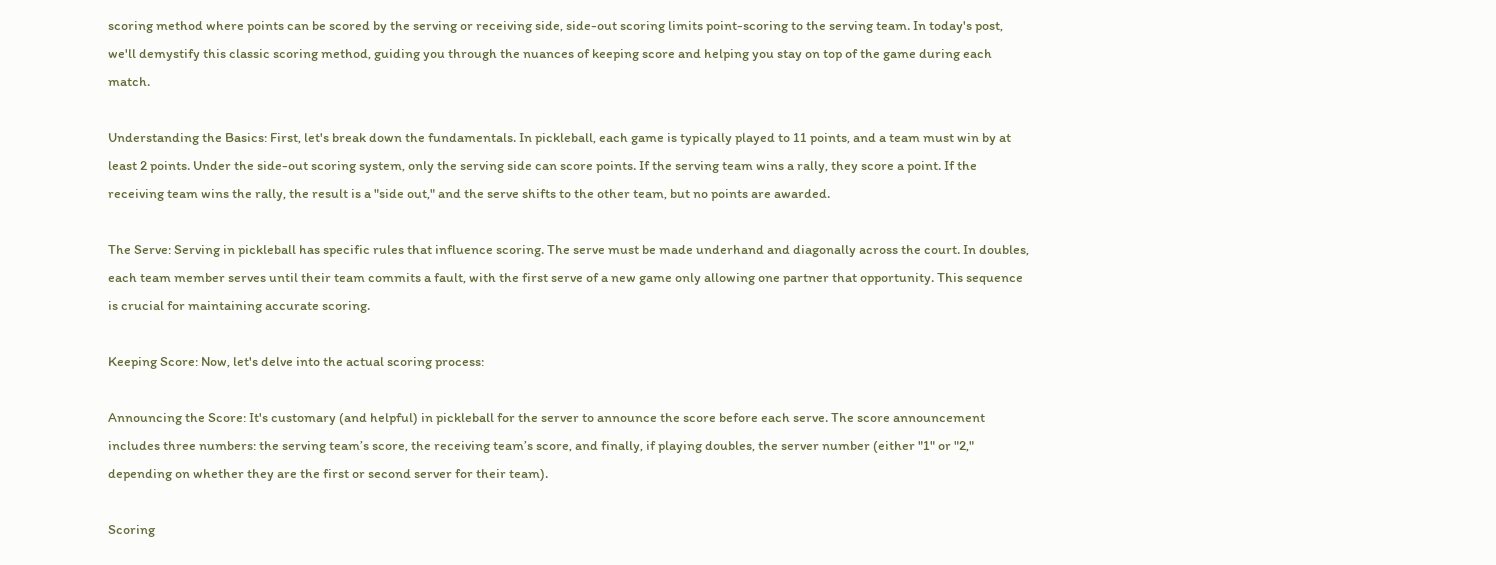scoring method where points can be scored by the serving or receiving side, side-out scoring limits point-scoring to the serving team. In today's post, we'll demystify this classic scoring method, guiding you through the nuances of keeping score and helping you stay on top of the game during each match.

Understanding the Basics: First, let's break down the fundamentals. In pickleball, each game is typically played to 11 points, and a team must win by at least 2 points. Under the side-out scoring system, only the serving side can score points. If the serving team wins a rally, they score a point. If the receiving team wins the rally, the result is a "side out," and the serve shifts to the other team, but no points are awarded.

The Serve: Serving in pickleball has specific rules that influence scoring. The serve must be made underhand and diagonally across the court. In doubles, each team member serves until their team commits a fault, with the first serve of a new game only allowing one partner that opportunity. This sequence is crucial for maintaining accurate scoring.

Keeping Score: Now, let's delve into the actual scoring process:

Announcing the Score: It's customary (and helpful) in pickleball for the server to announce the score before each serve. The score announcement includes three numbers: the serving team’s score, the receiving team’s score, and finally, if playing doubles, the server number (either "1" or "2," depending on whether they are the first or second server for their team).

Scoring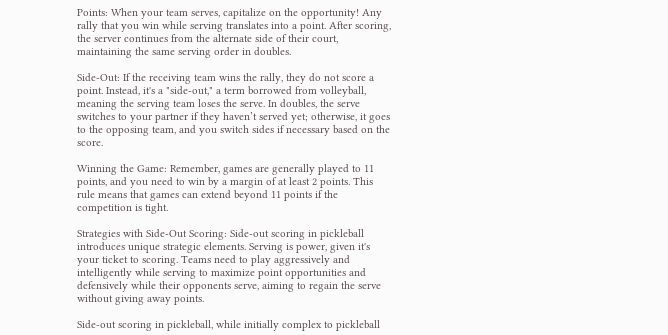Points: When your team serves, capitalize on the opportunity! Any rally that you win while serving translates into a point. After scoring, the server continues from the alternate side of their court, maintaining the same serving order in doubles.

Side-Out: If the receiving team wins the rally, they do not score a point. Instead, it's a "side-out," a term borrowed from volleyball, meaning the serving team loses the serve. In doubles, the serve switches to your partner if they haven’t served yet; otherwise, it goes to the opposing team, and you switch sides if necessary based on the score.

Winning the Game: Remember, games are generally played to 11 points, and you need to win by a margin of at least 2 points. This rule means that games can extend beyond 11 points if the competition is tight.

Strategies with Side-Out Scoring: Side-out scoring in pickleball introduces unique strategic elements. Serving is power, given it's your ticket to scoring. Teams need to play aggressively and intelligently while serving to maximize point opportunities and defensively while their opponents serve, aiming to regain the serve without giving away points.

Side-out scoring in pickleball, while initially complex to pickleball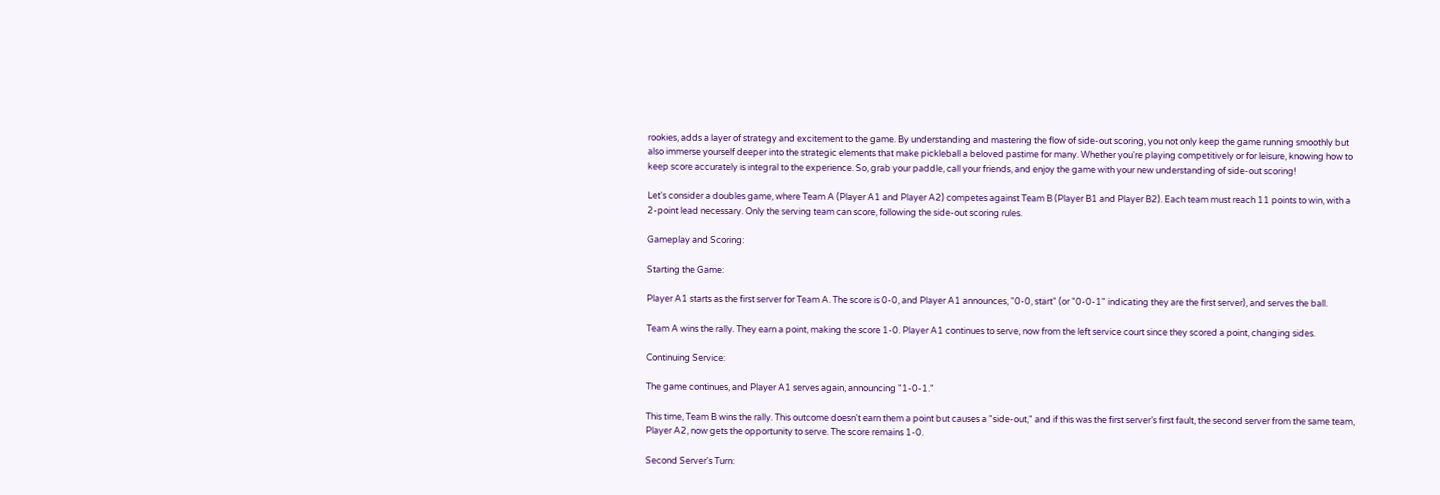rookies, adds a layer of strategy and excitement to the game. By understanding and mastering the flow of side-out scoring, you not only keep the game running smoothly but also immerse yourself deeper into the strategic elements that make pickleball a beloved pastime for many. Whether you're playing competitively or for leisure, knowing how to keep score accurately is integral to the experience. So, grab your paddle, call your friends, and enjoy the game with your new understanding of side-out scoring!

Let's consider a doubles game, where Team A (Player A1 and Player A2) competes against Team B (Player B1 and Player B2). Each team must reach 11 points to win, with a 2-point lead necessary. Only the serving team can score, following the side-out scoring rules.

Gameplay and Scoring:

Starting the Game:

Player A1 starts as the first server for Team A. The score is 0-0, and Player A1 announces, "0-0, start" (or "0-0-1" indicating they are the first server), and serves the ball.

Team A wins the rally. They earn a point, making the score 1-0. Player A1 continues to serve, now from the left service court since they scored a point, changing sides.

Continuing Service:

The game continues, and Player A1 serves again, announcing "1-0-1."

This time, Team B wins the rally. This outcome doesn't earn them a point but causes a "side-out," and if this was the first server’s first fault, the second server from the same team, Player A2, now gets the opportunity to serve. The score remains 1-0.

Second Server's Turn: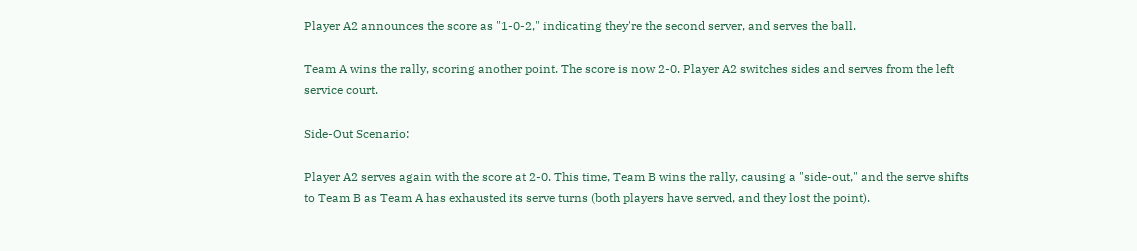Player A2 announces the score as "1-0-2," indicating they're the second server, and serves the ball.

Team A wins the rally, scoring another point. The score is now 2-0. Player A2 switches sides and serves from the left service court.

Side-Out Scenario:

Player A2 serves again with the score at 2-0. This time, Team B wins the rally, causing a "side-out," and the serve shifts to Team B as Team A has exhausted its serve turns (both players have served, and they lost the point).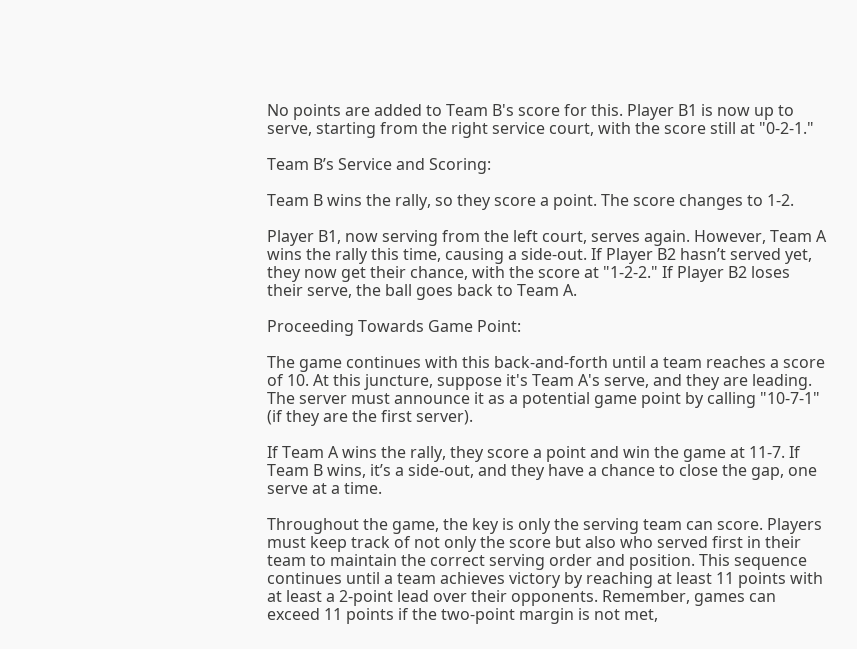No points are added to Team B's score for this. Player B1 is now up to serve, starting from the right service court, with the score still at "0-2-1."

Team B’s Service and Scoring:

Team B wins the rally, so they score a point. The score changes to 1-2.

Player B1, now serving from the left court, serves again. However, Team A wins the rally this time, causing a side-out. If Player B2 hasn’t served yet, they now get their chance, with the score at "1-2-2." If Player B2 loses their serve, the ball goes back to Team A.

Proceeding Towards Game Point:

The game continues with this back-and-forth until a team reaches a score of 10. At this juncture, suppose it's Team A's serve, and they are leading. The server must announce it as a potential game point by calling "10-7-1" (if they are the first server).

If Team A wins the rally, they score a point and win the game at 11-7. If Team B wins, it’s a side-out, and they have a chance to close the gap, one serve at a time.

Throughout the game, the key is only the serving team can score. Players must keep track of not only the score but also who served first in their team to maintain the correct serving order and position. This sequence continues until a team achieves victory by reaching at least 11 points with at least a 2-point lead over their opponents. Remember, games can exceed 11 points if the two-point margin is not met,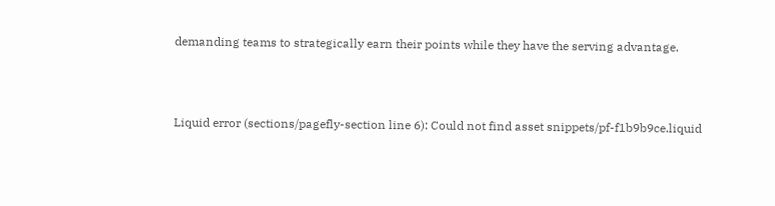demanding teams to strategically earn their points while they have the serving advantage.



Liquid error (sections/pagefly-section line 6): Could not find asset snippets/pf-f1b9b9ce.liquid